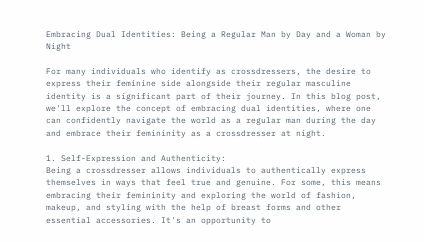Embracing Dual Identities: Being a Regular Man by Day and a Woman by Night

For many individuals who identify as crossdressers, the desire to express their feminine side alongside their regular masculine identity is a significant part of their journey. In this blog post, we'll explore the concept of embracing dual identities, where one can confidently navigate the world as a regular man during the day and embrace their femininity as a crossdresser at night.

1. Self-Expression and Authenticity:
Being a crossdresser allows individuals to authentically express themselves in ways that feel true and genuine. For some, this means embracing their femininity and exploring the world of fashion, makeup, and styling with the help of breast forms and other essential accessories. It's an opportunity to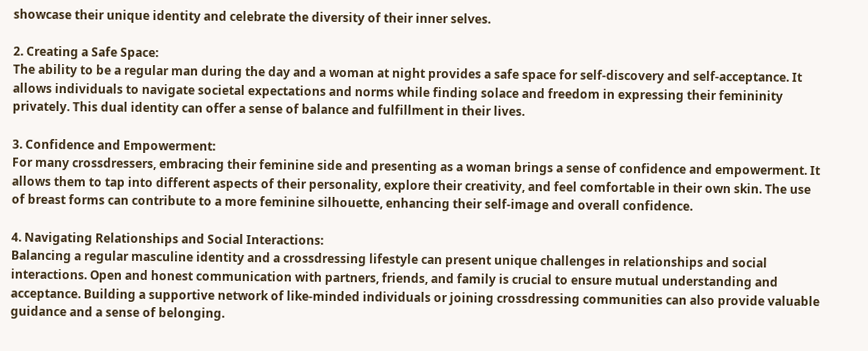showcase their unique identity and celebrate the diversity of their inner selves.

2. Creating a Safe Space:
The ability to be a regular man during the day and a woman at night provides a safe space for self-discovery and self-acceptance. It allows individuals to navigate societal expectations and norms while finding solace and freedom in expressing their femininity privately. This dual identity can offer a sense of balance and fulfillment in their lives.

3. Confidence and Empowerment:
For many crossdressers, embracing their feminine side and presenting as a woman brings a sense of confidence and empowerment. It allows them to tap into different aspects of their personality, explore their creativity, and feel comfortable in their own skin. The use of breast forms can contribute to a more feminine silhouette, enhancing their self-image and overall confidence.

4. Navigating Relationships and Social Interactions:
Balancing a regular masculine identity and a crossdressing lifestyle can present unique challenges in relationships and social interactions. Open and honest communication with partners, friends, and family is crucial to ensure mutual understanding and acceptance. Building a supportive network of like-minded individuals or joining crossdressing communities can also provide valuable guidance and a sense of belonging.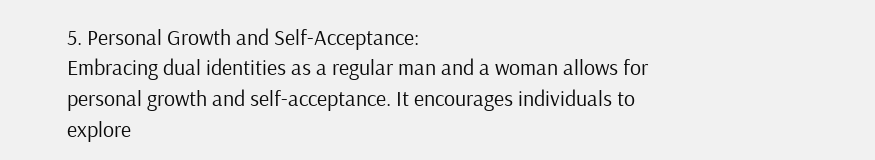5. Personal Growth and Self-Acceptance:
Embracing dual identities as a regular man and a woman allows for personal growth and self-acceptance. It encourages individuals to explore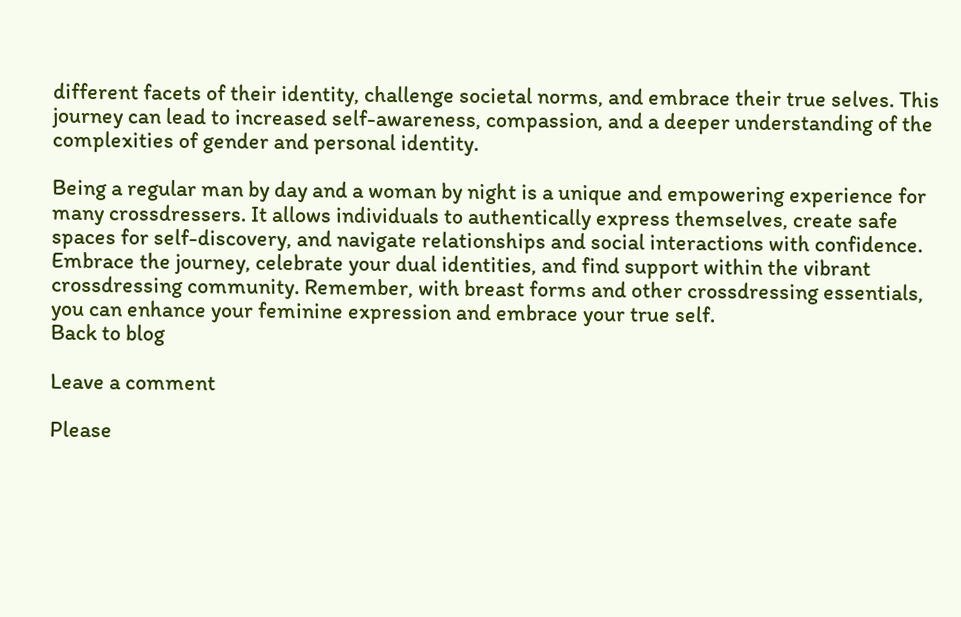different facets of their identity, challenge societal norms, and embrace their true selves. This journey can lead to increased self-awareness, compassion, and a deeper understanding of the complexities of gender and personal identity.

Being a regular man by day and a woman by night is a unique and empowering experience for many crossdressers. It allows individuals to authentically express themselves, create safe spaces for self-discovery, and navigate relationships and social interactions with confidence. Embrace the journey, celebrate your dual identities, and find support within the vibrant crossdressing community. Remember, with breast forms and other crossdressing essentials, you can enhance your feminine expression and embrace your true self.
Back to blog

Leave a comment

Please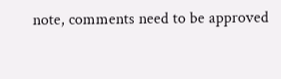note, comments need to be approved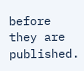before they are published.